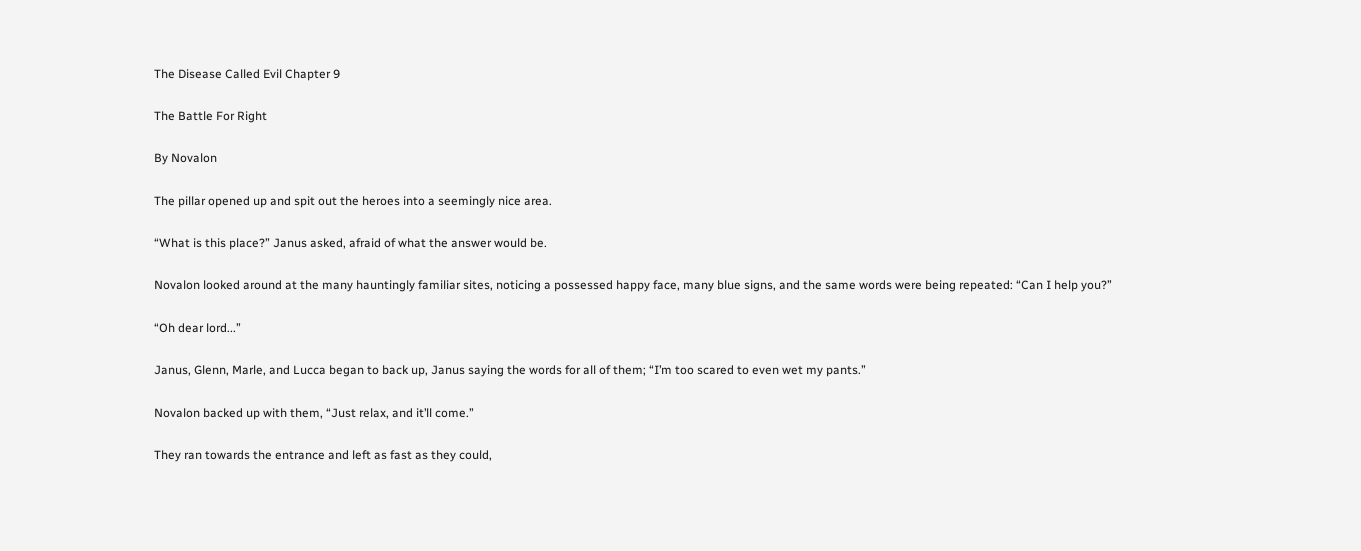The Disease Called Evil Chapter 9

The Battle For Right

By Novalon

The pillar opened up and spit out the heroes into a seemingly nice area.

“What is this place?” Janus asked, afraid of what the answer would be.

Novalon looked around at the many hauntingly familiar sites, noticing a possessed happy face, many blue signs, and the same words were being repeated: “Can I help you?”

“Oh dear lord...”

Janus, Glenn, Marle, and Lucca began to back up, Janus saying the words for all of them; “I’m too scared to even wet my pants.”

Novalon backed up with them, “Just relax, and it’ll come.”

They ran towards the entrance and left as fast as they could,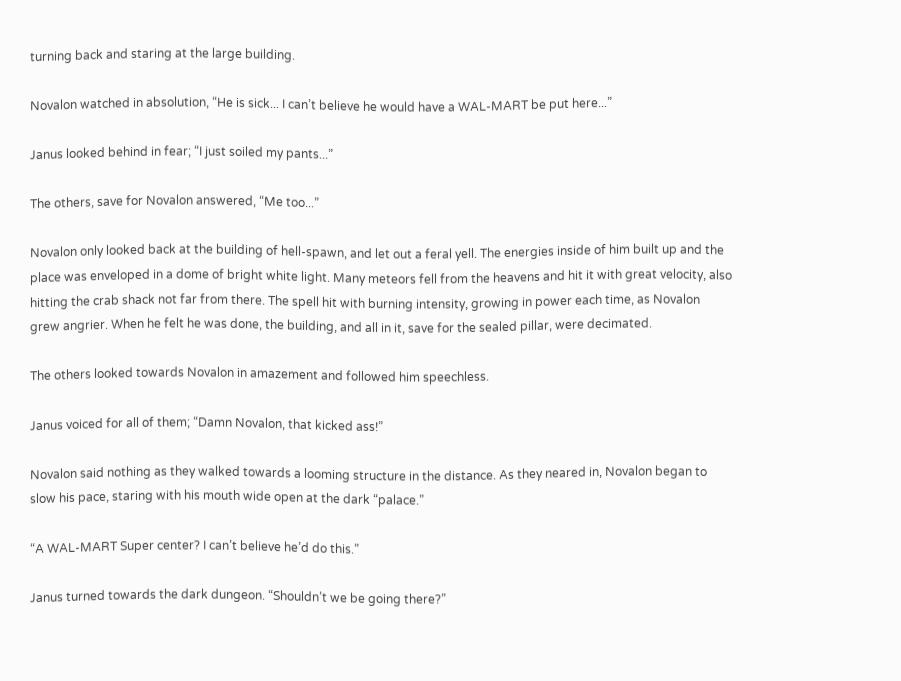turning back and staring at the large building.

Novalon watched in absolution, “He is sick... I can’t believe he would have a WAL-MART be put here...”

Janus looked behind in fear; “I just soiled my pants...”

The others, save for Novalon answered, “Me too...”

Novalon only looked back at the building of hell-spawn, and let out a feral yell. The energies inside of him built up and the place was enveloped in a dome of bright white light. Many meteors fell from the heavens and hit it with great velocity, also hitting the crab shack not far from there. The spell hit with burning intensity, growing in power each time, as Novalon grew angrier. When he felt he was done, the building, and all in it, save for the sealed pillar, were decimated.

The others looked towards Novalon in amazement and followed him speechless.

Janus voiced for all of them; “Damn Novalon, that kicked ass!”

Novalon said nothing as they walked towards a looming structure in the distance. As they neared in, Novalon began to slow his pace, staring with his mouth wide open at the dark “palace.”

“A WAL-MART Super center? I can’t believe he’d do this.”

Janus turned towards the dark dungeon. “Shouldn’t we be going there?”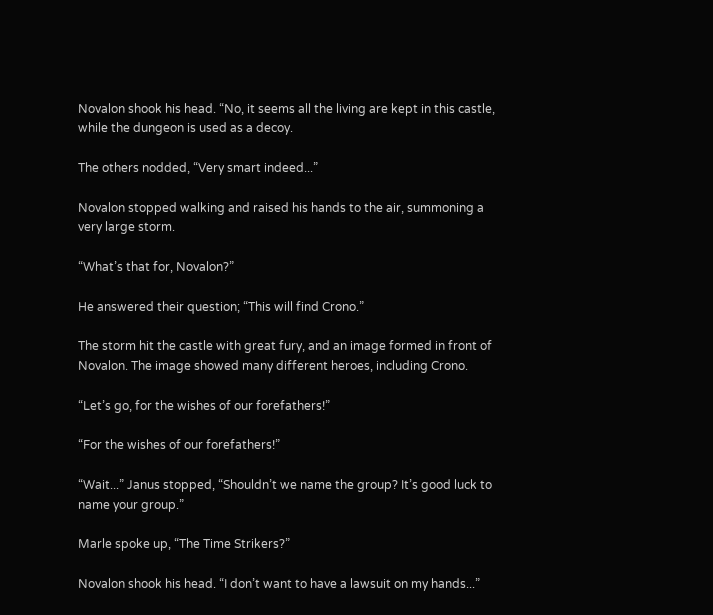Novalon shook his head. “No, it seems all the living are kept in this castle, while the dungeon is used as a decoy.

The others nodded, “Very smart indeed...”

Novalon stopped walking and raised his hands to the air, summoning a very large storm.

“What’s that for, Novalon?”

He answered their question; “This will find Crono.”

The storm hit the castle with great fury, and an image formed in front of Novalon. The image showed many different heroes, including Crono.

“Let’s go, for the wishes of our forefathers!”

“For the wishes of our forefathers!”

“Wait...” Janus stopped, “Shouldn’t we name the group? It’s good luck to name your group.”

Marle spoke up, “The Time Strikers?”

Novalon shook his head. “I don’t want to have a lawsuit on my hands...”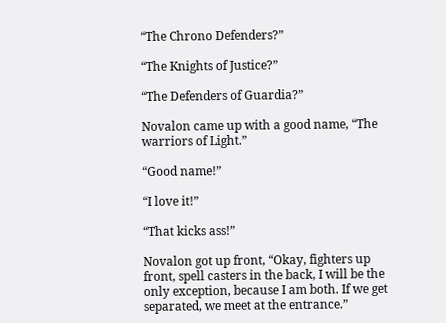“The Chrono Defenders?”

“The Knights of Justice?”

“The Defenders of Guardia?”

Novalon came up with a good name, “The warriors of Light.”

“Good name!”

“I love it!”

“That kicks ass!”

Novalon got up front, “Okay, fighters up front, spell casters in the back, I will be the only exception, because I am both. If we get separated, we meet at the entrance.”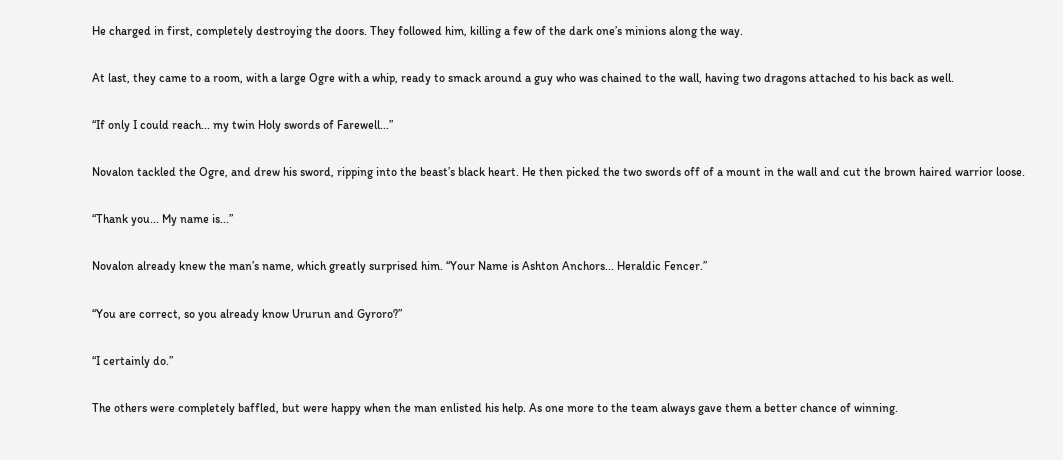He charged in first, completely destroying the doors. They followed him, killing a few of the dark one’s minions along the way.

At last, they came to a room, with a large Ogre with a whip, ready to smack around a guy who was chained to the wall, having two dragons attached to his back as well.

“If only I could reach... my twin Holy swords of Farewell...”

Novalon tackled the Ogre, and drew his sword, ripping into the beast’s black heart. He then picked the two swords off of a mount in the wall and cut the brown haired warrior loose.

“Thank you... My name is...”

Novalon already knew the man’s name, which greatly surprised him. “Your Name is Ashton Anchors... Heraldic Fencer.”

“You are correct, so you already know Ururun and Gyroro?”

“I certainly do.”

The others were completely baffled, but were happy when the man enlisted his help. As one more to the team always gave them a better chance of winning.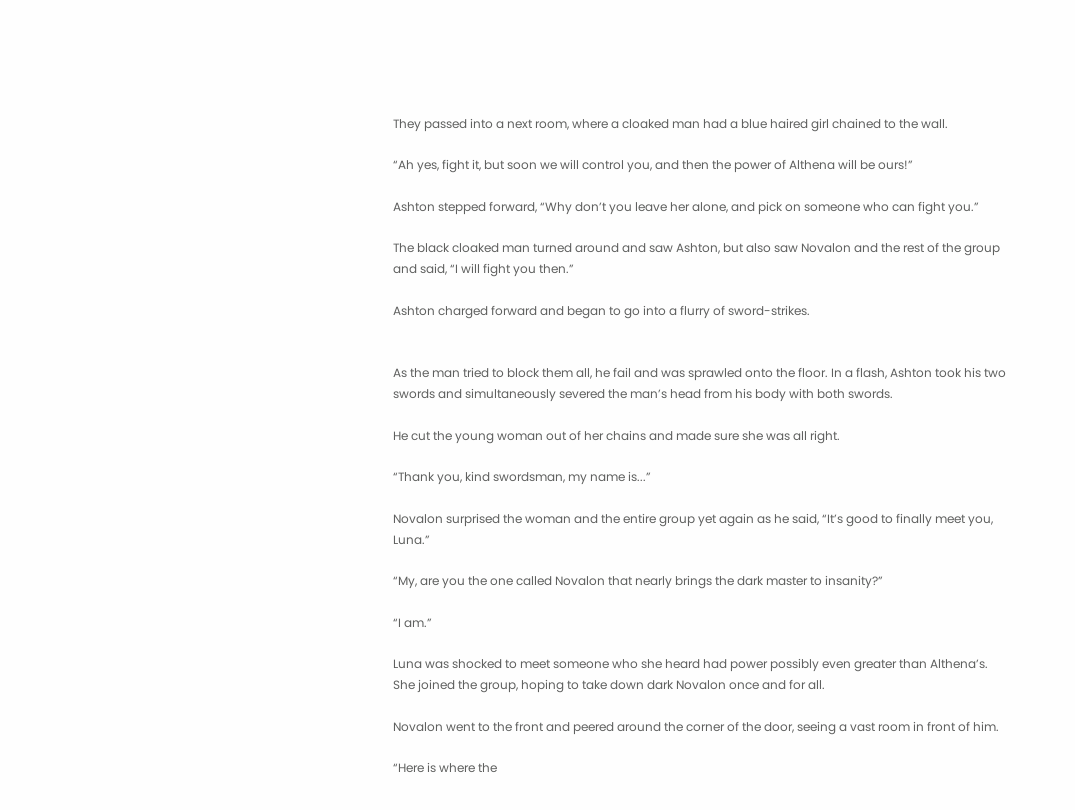They passed into a next room, where a cloaked man had a blue haired girl chained to the wall.

“Ah yes, fight it, but soon we will control you, and then the power of Althena will be ours!”

Ashton stepped forward, “Why don’t you leave her alone, and pick on someone who can fight you.”

The black cloaked man turned around and saw Ashton, but also saw Novalon and the rest of the group and said, “I will fight you then.”

Ashton charged forward and began to go into a flurry of sword-strikes.


As the man tried to block them all, he fail and was sprawled onto the floor. In a flash, Ashton took his two swords and simultaneously severed the man’s head from his body with both swords.

He cut the young woman out of her chains and made sure she was all right.

“Thank you, kind swordsman, my name is...”

Novalon surprised the woman and the entire group yet again as he said, “It’s good to finally meet you, Luna.”

“My, are you the one called Novalon that nearly brings the dark master to insanity?”

“I am.”

Luna was shocked to meet someone who she heard had power possibly even greater than Althena’s. She joined the group, hoping to take down dark Novalon once and for all.

Novalon went to the front and peered around the corner of the door, seeing a vast room in front of him.

“Here is where the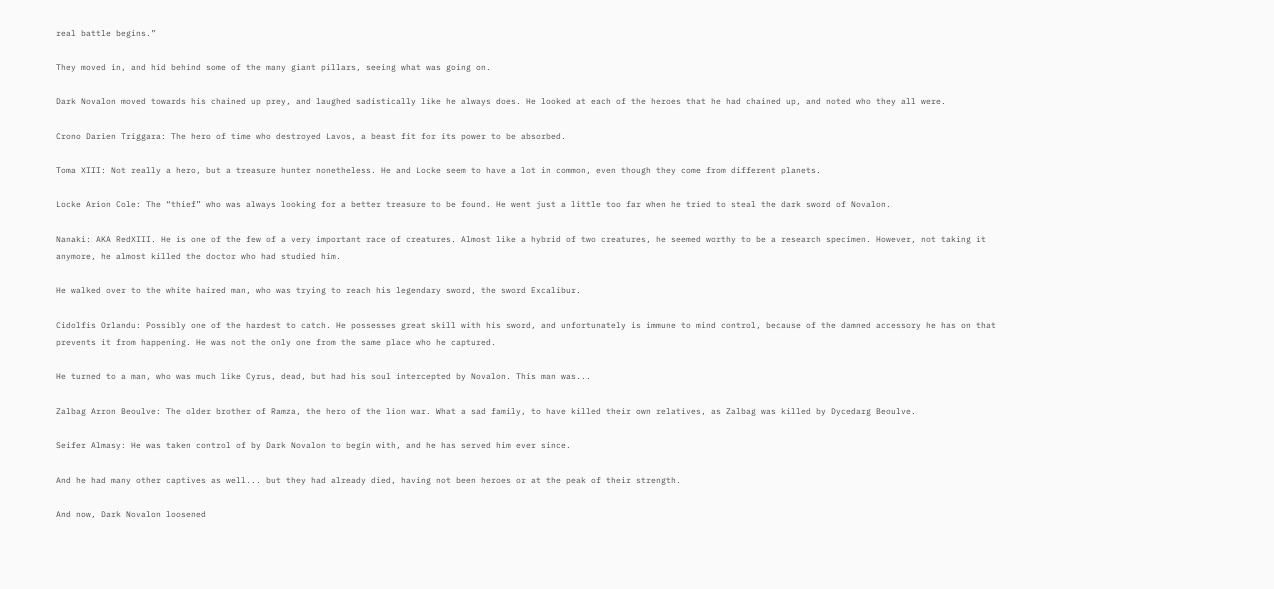real battle begins.”

They moved in, and hid behind some of the many giant pillars, seeing what was going on.

Dark Novalon moved towards his chained up prey, and laughed sadistically like he always does. He looked at each of the heroes that he had chained up, and noted who they all were.

Crono Darien Triggara: The hero of time who destroyed Lavos, a beast fit for its power to be absorbed.

Toma XIII: Not really a hero, but a treasure hunter nonetheless. He and Locke seem to have a lot in common, even though they come from different planets.

Locke Arion Cole: The “thief” who was always looking for a better treasure to be found. He went just a little too far when he tried to steal the dark sword of Novalon.

Nanaki: AKA RedXIII. He is one of the few of a very important race of creatures. Almost like a hybrid of two creatures, he seemed worthy to be a research specimen. However, not taking it anymore, he almost killed the doctor who had studied him.

He walked over to the white haired man, who was trying to reach his legendary sword, the sword Excalibur.

Cidolfis Orlandu: Possibly one of the hardest to catch. He possesses great skill with his sword, and unfortunately is immune to mind control, because of the damned accessory he has on that prevents it from happening. He was not the only one from the same place who he captured.

He turned to a man, who was much like Cyrus, dead, but had his soul intercepted by Novalon. This man was...

Zalbag Arron Beoulve: The older brother of Ramza, the hero of the lion war. What a sad family, to have killed their own relatives, as Zalbag was killed by Dycedarg Beoulve.

Seifer Almasy: He was taken control of by Dark Novalon to begin with, and he has served him ever since.

And he had many other captives as well... but they had already died, having not been heroes or at the peak of their strength.

And now, Dark Novalon loosened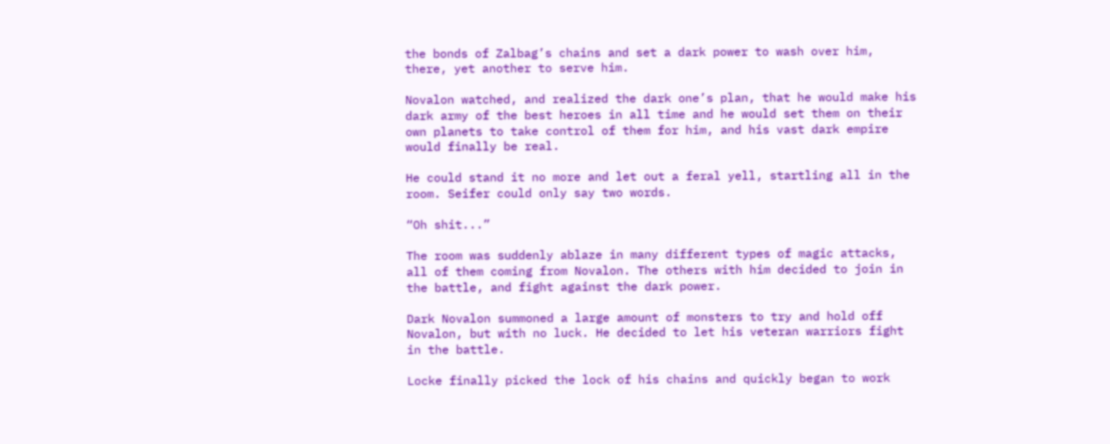the bonds of Zalbag’s chains and set a dark power to wash over him, there, yet another to serve him.

Novalon watched, and realized the dark one’s plan, that he would make his dark army of the best heroes in all time and he would set them on their own planets to take control of them for him, and his vast dark empire would finally be real.

He could stand it no more and let out a feral yell, startling all in the room. Seifer could only say two words.

“Oh shit...”

The room was suddenly ablaze in many different types of magic attacks, all of them coming from Novalon. The others with him decided to join in the battle, and fight against the dark power.

Dark Novalon summoned a large amount of monsters to try and hold off Novalon, but with no luck. He decided to let his veteran warriors fight in the battle.

Locke finally picked the lock of his chains and quickly began to work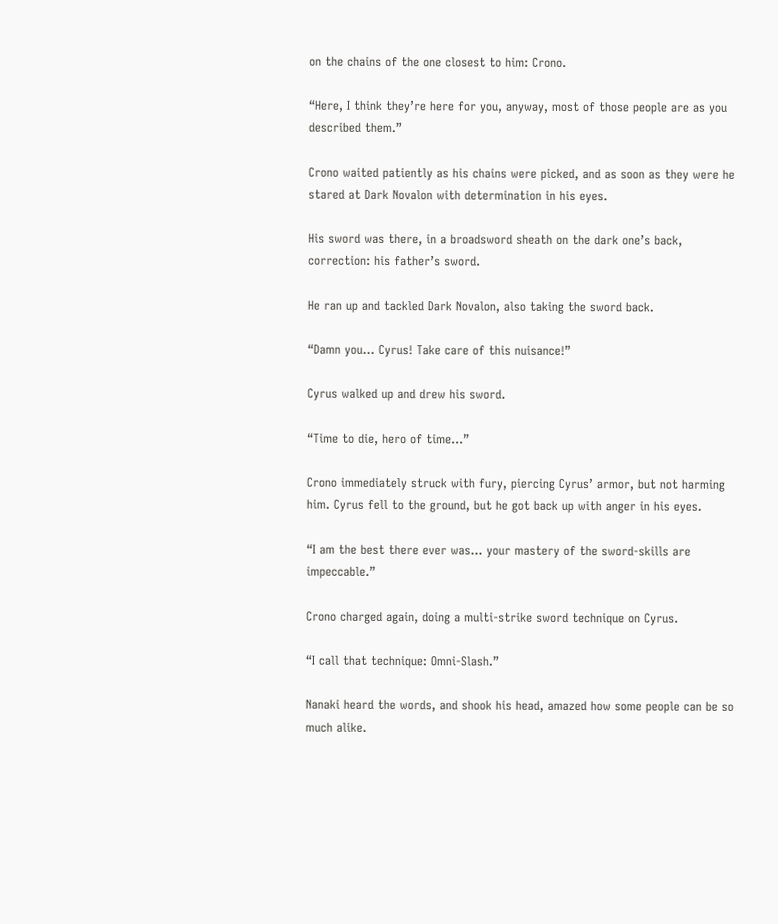on the chains of the one closest to him: Crono.

“Here, I think they’re here for you, anyway, most of those people are as you described them.”

Crono waited patiently as his chains were picked, and as soon as they were he stared at Dark Novalon with determination in his eyes.

His sword was there, in a broadsword sheath on the dark one’s back, correction: his father’s sword.

He ran up and tackled Dark Novalon, also taking the sword back.

“Damn you... Cyrus! Take care of this nuisance!”

Cyrus walked up and drew his sword.

“Time to die, hero of time...”

Crono immediately struck with fury, piercing Cyrus’ armor, but not harming him. Cyrus fell to the ground, but he got back up with anger in his eyes.

“I am the best there ever was... your mastery of the sword-skills are impeccable.”

Crono charged again, doing a multi-strike sword technique on Cyrus.

“I call that technique: Omni-Slash.”

Nanaki heard the words, and shook his head, amazed how some people can be so much alike.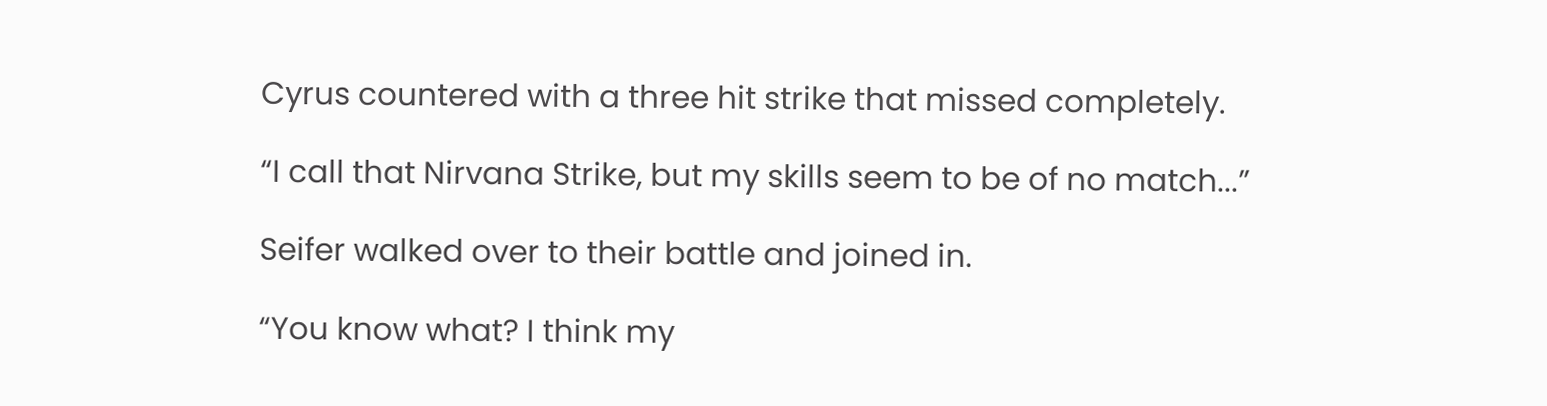Cyrus countered with a three hit strike that missed completely.

“I call that Nirvana Strike, but my skills seem to be of no match...”

Seifer walked over to their battle and joined in.

“You know what? I think my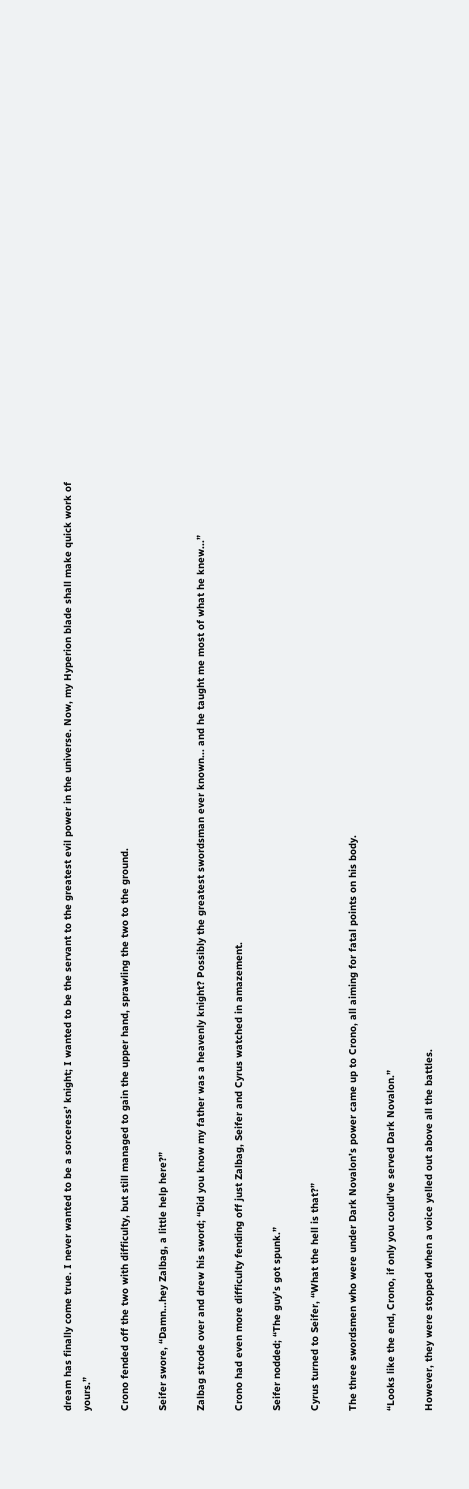dream has finally come true. I never wanted to be a sorceress’ knight; I wanted to be the servant to the greatest evil power in the universe. Now, my Hyperion blade shall make quick work of yours.”

Crono fended off the two with difficulty, but still managed to gain the upper hand, sprawling the two to the ground.

Seifer swore, “Damn...hey Zalbag, a little help here?”

Zalbag strode over and drew his sword; “Did you know my father was a heavenly knight? Possibly the greatest swordsman ever known... and he taught me most of what he knew...”

Crono had even more difficulty fending off just Zalbag, Seifer and Cyrus watched in amazement.

Seifer nodded; “The guy’s got spunk.”

Cyrus turned to Seifer, “What the hell is that?”

The three swordsmen who were under Dark Novalon’s power came up to Crono, all aiming for fatal points on his body.

“Looks like the end, Crono, if only you could’ve served Dark Novalon.”

However, they were stopped when a voice yelled out above all the battles.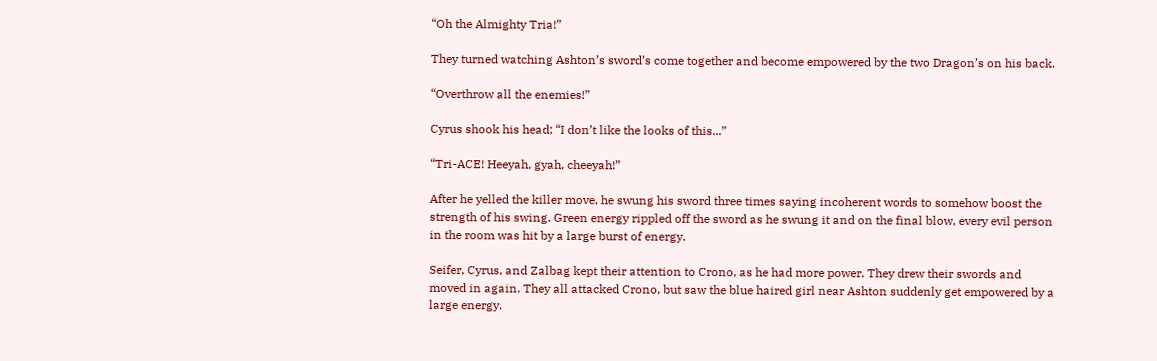“Oh the Almighty Tria!”

They turned watching Ashton’s sword’s come together and become empowered by the two Dragon’s on his back.

“Overthrow all the enemies!”

Cyrus shook his head; “I don’t like the looks of this...”

“Tri-ACE! Heeyah, gyah, cheeyah!”

After he yelled the killer move, he swung his sword three times saying incoherent words to somehow boost the strength of his swing. Green energy rippled off the sword as he swung it and on the final blow, every evil person in the room was hit by a large burst of energy.

Seifer, Cyrus, and Zalbag kept their attention to Crono, as he had more power. They drew their swords and moved in again. They all attacked Crono, but saw the blue haired girl near Ashton suddenly get empowered by a large energy.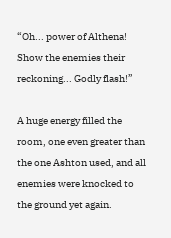“Oh... power of Althena! Show the enemies their reckoning... Godly flash!”

A huge energy filled the room, one even greater than the one Ashton used, and all enemies were knocked to the ground yet again.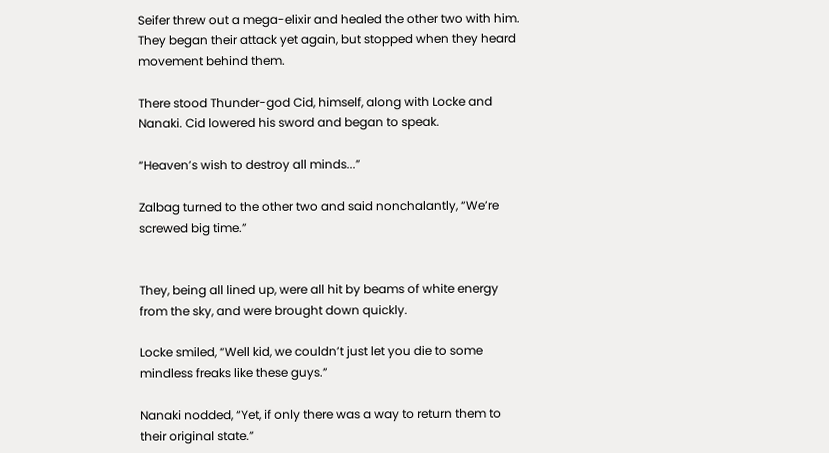Seifer threw out a mega-elixir and healed the other two with him. They began their attack yet again, but stopped when they heard movement behind them.

There stood Thunder-god Cid, himself, along with Locke and Nanaki. Cid lowered his sword and began to speak.

“Heaven’s wish to destroy all minds...”

Zalbag turned to the other two and said nonchalantly, “We’re screwed big time.”


They, being all lined up, were all hit by beams of white energy from the sky, and were brought down quickly.

Locke smiled, “Well kid, we couldn’t just let you die to some mindless freaks like these guys.”

Nanaki nodded, “Yet, if only there was a way to return them to their original state.”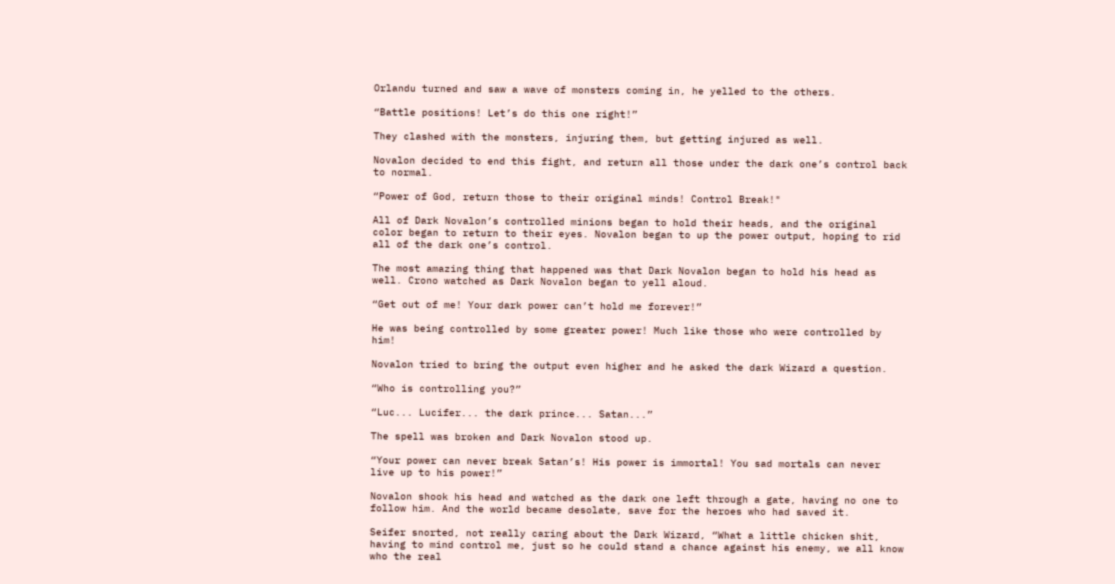Orlandu turned and saw a wave of monsters coming in, he yelled to the others.

“Battle positions! Let’s do this one right!”

They clashed with the monsters, injuring them, but getting injured as well.

Novalon decided to end this fight, and return all those under the dark one’s control back to normal.

“Power of God, return those to their original minds! Control Break!"

All of Dark Novalon’s controlled minions began to hold their heads, and the original color began to return to their eyes. Novalon began to up the power output, hoping to rid all of the dark one’s control.

The most amazing thing that happened was that Dark Novalon began to hold his head as well. Crono watched as Dark Novalon began to yell aloud.

“Get out of me! Your dark power can’t hold me forever!”

He was being controlled by some greater power! Much like those who were controlled by him!

Novalon tried to bring the output even higher and he asked the dark Wizard a question.

“Who is controlling you?”

“Luc... Lucifer... the dark prince... Satan...”

The spell was broken and Dark Novalon stood up.

“Your power can never break Satan’s! His power is immortal! You sad mortals can never live up to his power!”

Novalon shook his head and watched as the dark one left through a gate, having no one to follow him. And the world became desolate, save for the heroes who had saved it.

Seifer snorted, not really caring about the Dark Wizard, “What a little chicken shit, having to mind control me, just so he could stand a chance against his enemy, we all know who the real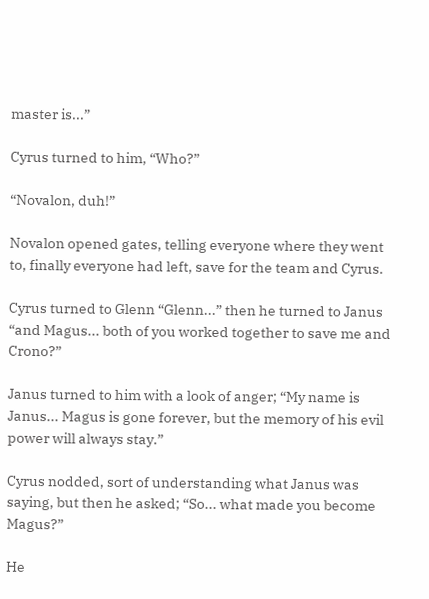master is...”

Cyrus turned to him, “Who?”

“Novalon, duh!”

Novalon opened gates, telling everyone where they went to, finally everyone had left, save for the team and Cyrus.

Cyrus turned to Glenn “Glenn...” then he turned to Janus “and Magus... both of you worked together to save me and Crono?”

Janus turned to him with a look of anger; “My name is Janus... Magus is gone forever, but the memory of his evil power will always stay.”

Cyrus nodded, sort of understanding what Janus was saying, but then he asked; “So... what made you become Magus?”

He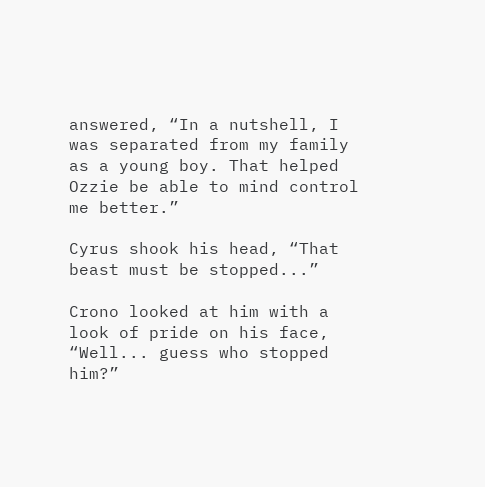answered, “In a nutshell, I was separated from my family as a young boy. That helped Ozzie be able to mind control me better.”

Cyrus shook his head, “That beast must be stopped...”

Crono looked at him with a look of pride on his face, “Well... guess who stopped him?”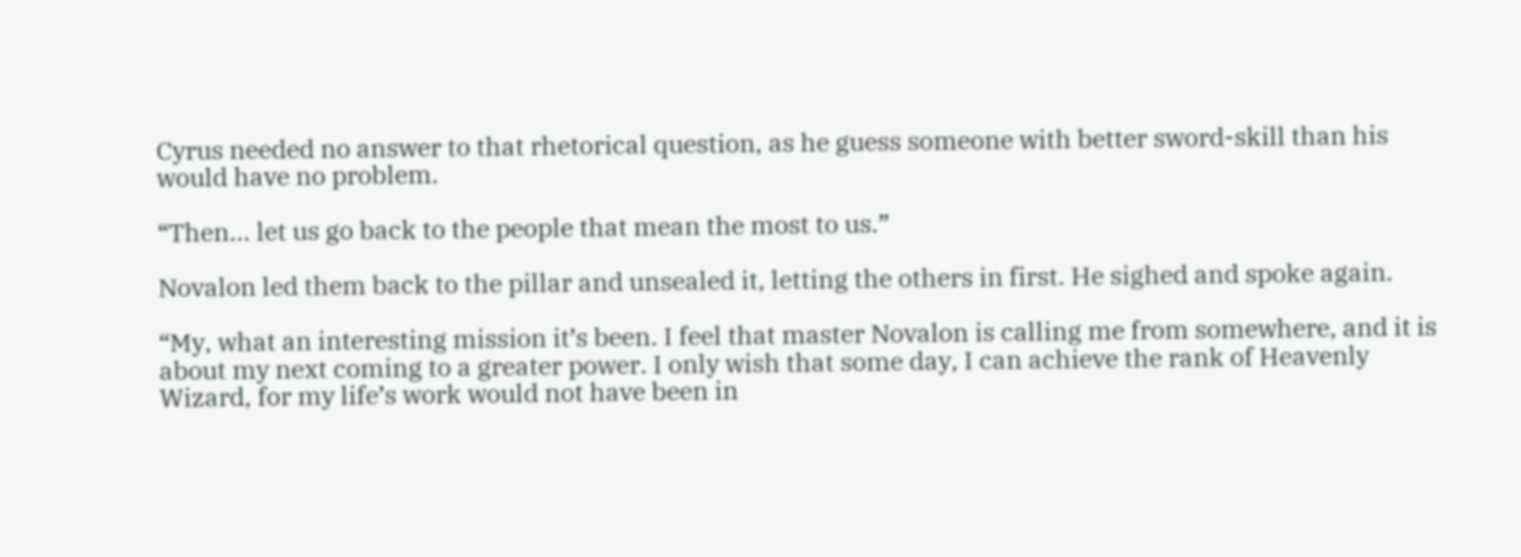Cyrus needed no answer to that rhetorical question, as he guess someone with better sword-skill than his would have no problem.

“Then... let us go back to the people that mean the most to us.”

Novalon led them back to the pillar and unsealed it, letting the others in first. He sighed and spoke again.

“My, what an interesting mission it’s been. I feel that master Novalon is calling me from somewhere, and it is about my next coming to a greater power. I only wish that some day, I can achieve the rank of Heavenly Wizard, for my life’s work would not have been in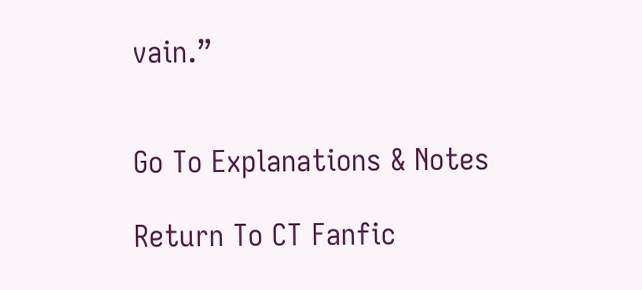vain.”


Go To Explanations & Notes

Return To CT Fanfic